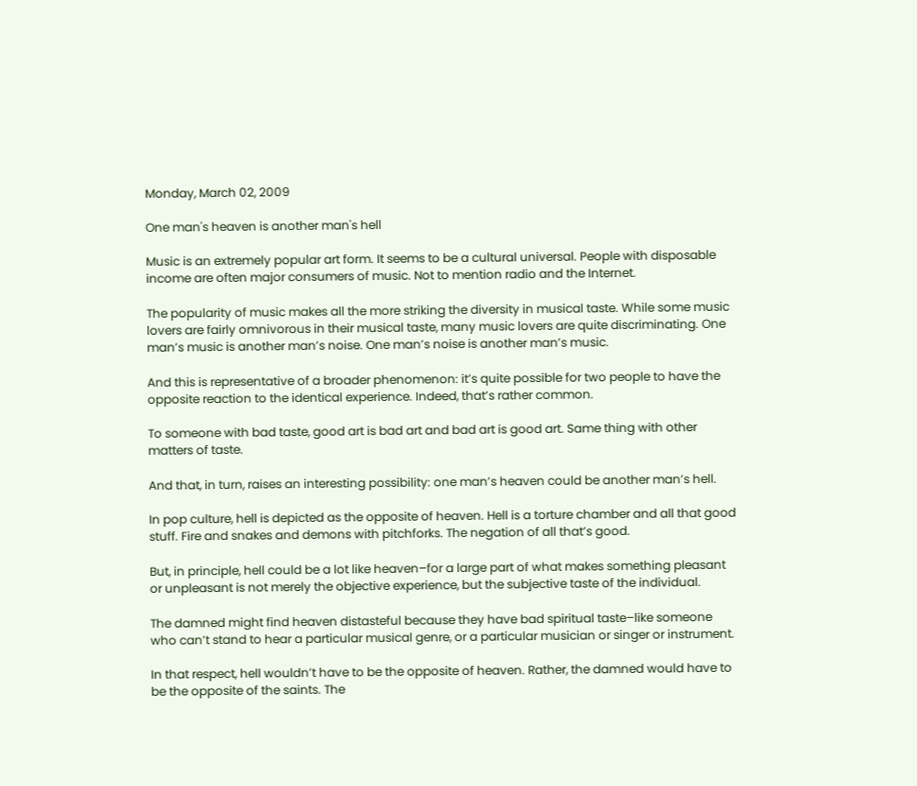Monday, March 02, 2009

One man's heaven is another man's hell

Music is an extremely popular art form. It seems to be a cultural universal. People with disposable income are often major consumers of music. Not to mention radio and the Internet.

The popularity of music makes all the more striking the diversity in musical taste. While some music lovers are fairly omnivorous in their musical taste, many music lovers are quite discriminating. One man’s music is another man’s noise. One man’s noise is another man’s music.

And this is representative of a broader phenomenon: it’s quite possible for two people to have the opposite reaction to the identical experience. Indeed, that’s rather common.

To someone with bad taste, good art is bad art and bad art is good art. Same thing with other matters of taste.

And that, in turn, raises an interesting possibility: one man’s heaven could be another man’s hell.

In pop culture, hell is depicted as the opposite of heaven. Hell is a torture chamber and all that good stuff. Fire and snakes and demons with pitchforks. The negation of all that’s good.

But, in principle, hell could be a lot like heaven–for a large part of what makes something pleasant or unpleasant is not merely the objective experience, but the subjective taste of the individual.

The damned might find heaven distasteful because they have bad spiritual taste–like someone who can’t stand to hear a particular musical genre, or a particular musician or singer or instrument.

In that respect, hell wouldn’t have to be the opposite of heaven. Rather, the damned would have to be the opposite of the saints. The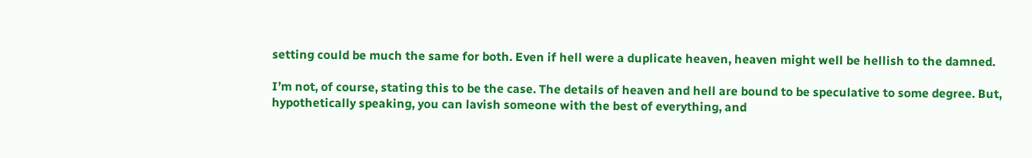setting could be much the same for both. Even if hell were a duplicate heaven, heaven might well be hellish to the damned.

I’m not, of course, stating this to be the case. The details of heaven and hell are bound to be speculative to some degree. But, hypothetically speaking, you can lavish someone with the best of everything, and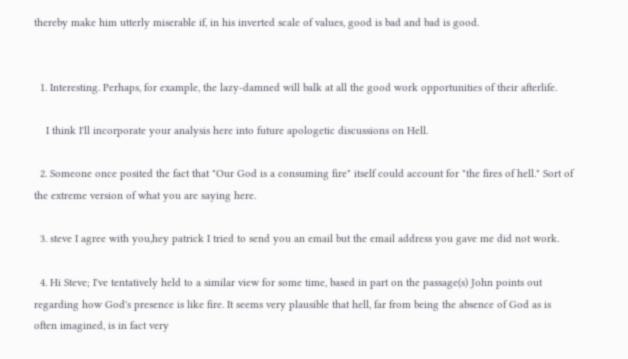thereby make him utterly miserable if, in his inverted scale of values, good is bad and bad is good.


  1. Interesting. Perhaps, for example, the lazy-damned will balk at all the good work opportunities of their afterlife.

    I think I'll incorporate your analysis here into future apologetic discussions on Hell.

  2. Someone once posited the fact that "Our God is a consuming fire" itself could account for "the fires of hell." Sort of the extreme version of what you are saying here.

  3. steve I agree with you,hey patrick I tried to send you an email but the email address you gave me did not work.

  4. Hi Steve; I've tentatively held to a similar view for some time, based in part on the passage(s) John points out regarding how God's presence is like fire. It seems very plausible that hell, far from being the absence of God as is often imagined, is in fact very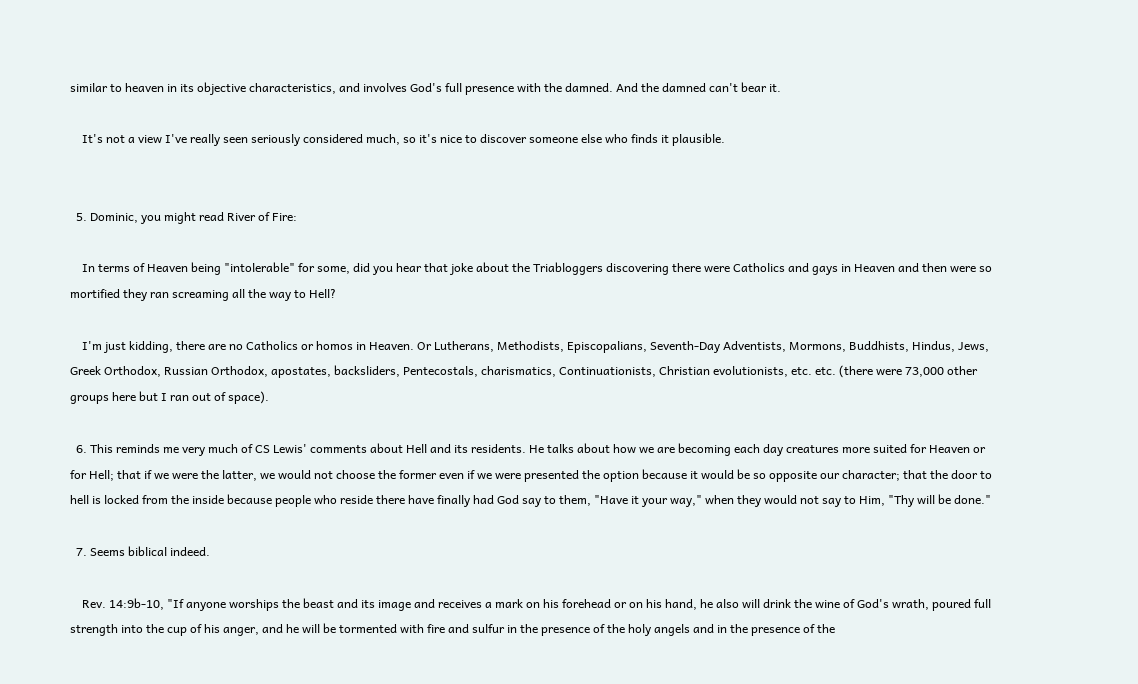similar to heaven in its objective characteristics, and involves God's full presence with the damned. And the damned can't bear it.

    It's not a view I've really seen seriously considered much, so it's nice to discover someone else who finds it plausible.


  5. Dominic, you might read River of Fire:

    In terms of Heaven being "intolerable" for some, did you hear that joke about the Triabloggers discovering there were Catholics and gays in Heaven and then were so mortified they ran screaming all the way to Hell?

    I'm just kidding, there are no Catholics or homos in Heaven. Or Lutherans, Methodists, Episcopalians, Seventh-Day Adventists, Mormons, Buddhists, Hindus, Jews, Greek Orthodox, Russian Orthodox, apostates, backsliders, Pentecostals, charismatics, Continuationists, Christian evolutionists, etc. etc. (there were 73,000 other groups here but I ran out of space).

  6. This reminds me very much of CS Lewis' comments about Hell and its residents. He talks about how we are becoming each day creatures more suited for Heaven or for Hell; that if we were the latter, we would not choose the former even if we were presented the option because it would be so opposite our character; that the door to hell is locked from the inside because people who reside there have finally had God say to them, "Have it your way," when they would not say to Him, "Thy will be done."

  7. Seems biblical indeed.

    Rev. 14:9b-10, "If anyone worships the beast and its image and receives a mark on his forehead or on his hand, he also will drink the wine of God's wrath, poured full strength into the cup of his anger, and he will be tormented with fire and sulfur in the presence of the holy angels and in the presence of the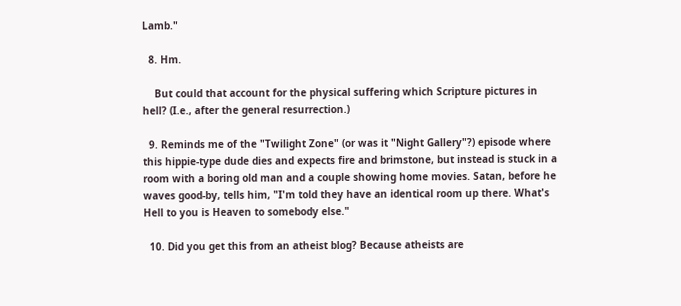Lamb."

  8. Hm.

    But could that account for the physical suffering which Scripture pictures in hell? (I.e., after the general resurrection.)

  9. Reminds me of the "Twilight Zone" (or was it "Night Gallery"?) episode where this hippie-type dude dies and expects fire and brimstone, but instead is stuck in a room with a boring old man and a couple showing home movies. Satan, before he waves good-by, tells him, "I'm told they have an identical room up there. What's Hell to you is Heaven to somebody else."

  10. Did you get this from an atheist blog? Because atheists are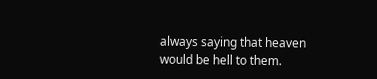always saying that heaven would be hell to them.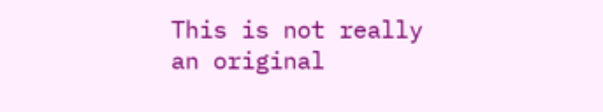This is not really an original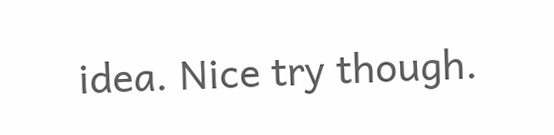idea. Nice try though.